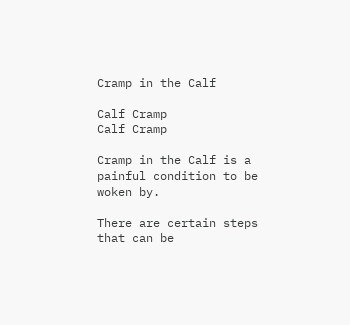Cramp in the Calf

Calf Cramp
Calf Cramp

Cramp in the Calf is a painful condition to be woken by.

There are certain steps that can be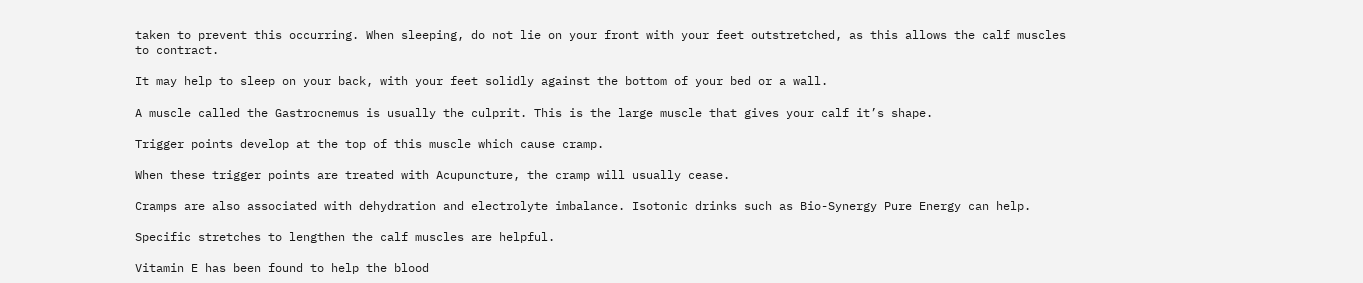taken to prevent this occurring. When sleeping, do not lie on your front with your feet outstretched, as this allows the calf muscles to contract.

It may help to sleep on your back, with your feet solidly against the bottom of your bed or a wall.

A muscle called the Gastrocnemus is usually the culprit. This is the large muscle that gives your calf it’s shape.

Trigger points develop at the top of this muscle which cause cramp.

When these trigger points are treated with Acupuncture, the cramp will usually cease.

Cramps are also associated with dehydration and electrolyte imbalance. Isotonic drinks such as Bio-Synergy Pure Energy can help.

Specific stretches to lengthen the calf muscles are helpful.

Vitamin E has been found to help the blood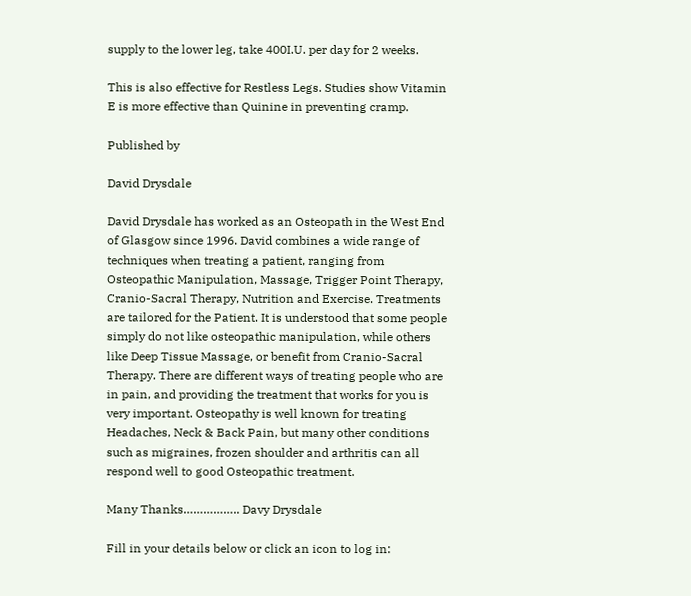supply to the lower leg, take 400I.U. per day for 2 weeks.

This is also effective for Restless Legs. Studies show Vitamin E is more effective than Quinine in preventing cramp.

Published by

David Drysdale

David Drysdale has worked as an Osteopath in the West End of Glasgow since 1996. David combines a wide range of techniques when treating a patient, ranging from Osteopathic Manipulation, Massage, Trigger Point Therapy, Cranio-Sacral Therapy, Nutrition and Exercise. Treatments are tailored for the Patient. It is understood that some people simply do not like osteopathic manipulation, while others like Deep Tissue Massage, or benefit from Cranio-Sacral Therapy. There are different ways of treating people who are in pain, and providing the treatment that works for you is very important. Osteopathy is well known for treating Headaches, Neck & Back Pain, but many other conditions such as migraines, frozen shoulder and arthritis can all respond well to good Osteopathic treatment.

Many Thanks…………….. Davy Drysdale

Fill in your details below or click an icon to log in: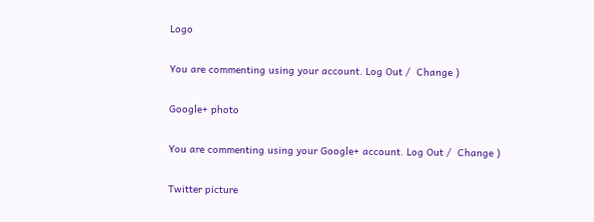Logo

You are commenting using your account. Log Out /  Change )

Google+ photo

You are commenting using your Google+ account. Log Out /  Change )

Twitter picture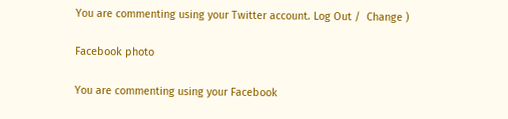You are commenting using your Twitter account. Log Out /  Change )

Facebook photo

You are commenting using your Facebook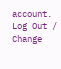account. Log Out /  Change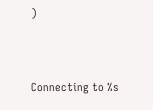)


Connecting to %s